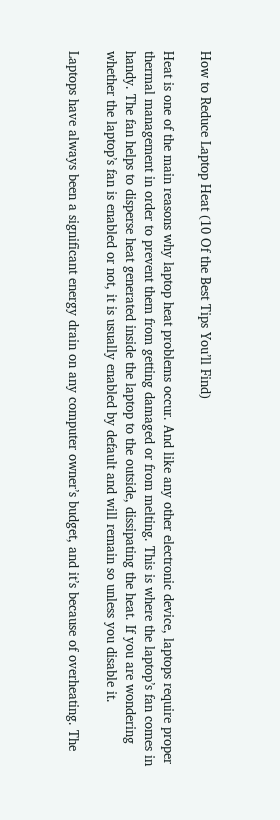How to Reduce Laptop Heat (10 Of the Best Tips You’ll Find)

Heat is one of the main reasons why laptop heat problems occur. And like any other electronic device, laptops require proper thermal management in order to prevent them from getting damaged or from melting. This is where the laptop’s fan comes in handy. The fan helps to disperse heat generated inside the laptop to the outside, dissipating the heat. If you are wondering whether the laptop’s fan is enabled or not, it is usually enabled by default and will remain so unless you disable it.

Laptops have always been a significant energy drain on any computer owner’s budget, and it’s because of overheating. The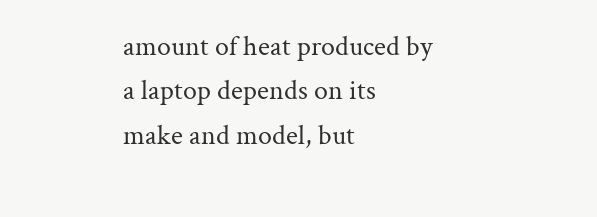amount of heat produced by a laptop depends on its make and model, but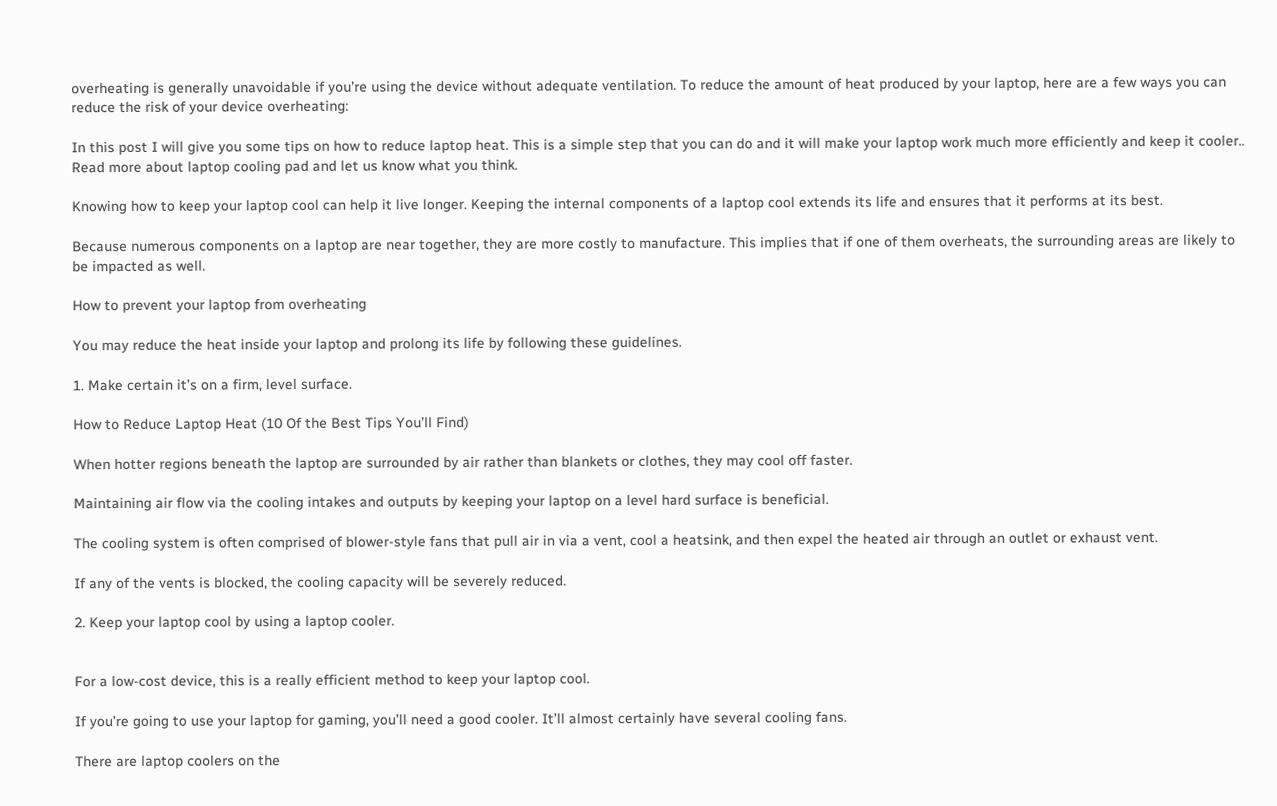overheating is generally unavoidable if you’re using the device without adequate ventilation. To reduce the amount of heat produced by your laptop, here are a few ways you can reduce the risk of your device overheating:

In this post I will give you some tips on how to reduce laptop heat. This is a simple step that you can do and it will make your laptop work much more efficiently and keep it cooler.. Read more about laptop cooling pad and let us know what you think.

Knowing how to keep your laptop cool can help it live longer. Keeping the internal components of a laptop cool extends its life and ensures that it performs at its best.

Because numerous components on a laptop are near together, they are more costly to manufacture. This implies that if one of them overheats, the surrounding areas are likely to be impacted as well.

How to prevent your laptop from overheating

You may reduce the heat inside your laptop and prolong its life by following these guidelines.

1. Make certain it’s on a firm, level surface.

How to Reduce Laptop Heat (10 Of the Best Tips You’ll Find)

When hotter regions beneath the laptop are surrounded by air rather than blankets or clothes, they may cool off faster.

Maintaining air flow via the cooling intakes and outputs by keeping your laptop on a level hard surface is beneficial.

The cooling system is often comprised of blower-style fans that pull air in via a vent, cool a heatsink, and then expel the heated air through an outlet or exhaust vent.

If any of the vents is blocked, the cooling capacity will be severely reduced.

2. Keep your laptop cool by using a laptop cooler.


For a low-cost device, this is a really efficient method to keep your laptop cool.

If you’re going to use your laptop for gaming, you’ll need a good cooler. It’ll almost certainly have several cooling fans.

There are laptop coolers on the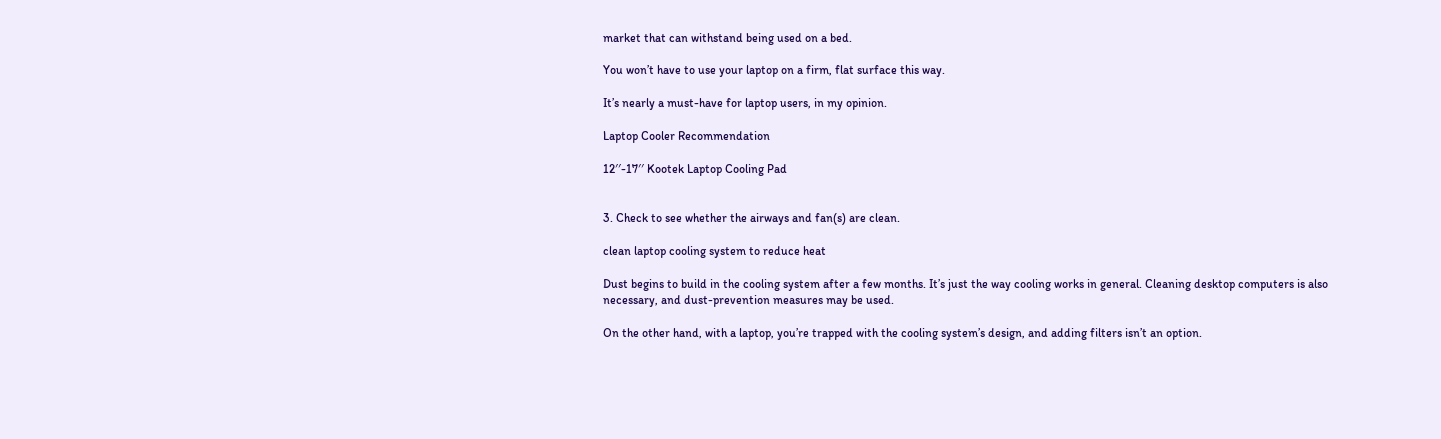market that can withstand being used on a bed.

You won’t have to use your laptop on a firm, flat surface this way.

It’s nearly a must-have for laptop users, in my opinion.

Laptop Cooler Recommendation

12′′-17′′ Kootek Laptop Cooling Pad


3. Check to see whether the airways and fan(s) are clean.

clean laptop cooling system to reduce heat

Dust begins to build in the cooling system after a few months. It’s just the way cooling works in general. Cleaning desktop computers is also necessary, and dust-prevention measures may be used.

On the other hand, with a laptop, you’re trapped with the cooling system’s design, and adding filters isn’t an option.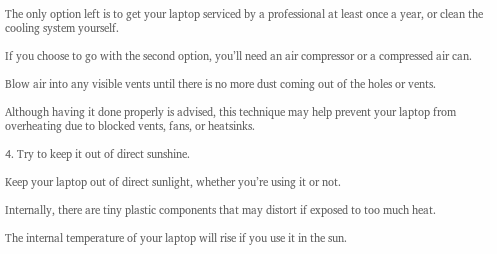The only option left is to get your laptop serviced by a professional at least once a year, or clean the cooling system yourself.

If you choose to go with the second option, you’ll need an air compressor or a compressed air can.

Blow air into any visible vents until there is no more dust coming out of the holes or vents.

Although having it done properly is advised, this technique may help prevent your laptop from overheating due to blocked vents, fans, or heatsinks.

4. Try to keep it out of direct sunshine.

Keep your laptop out of direct sunlight, whether you’re using it or not.

Internally, there are tiny plastic components that may distort if exposed to too much heat.

The internal temperature of your laptop will rise if you use it in the sun.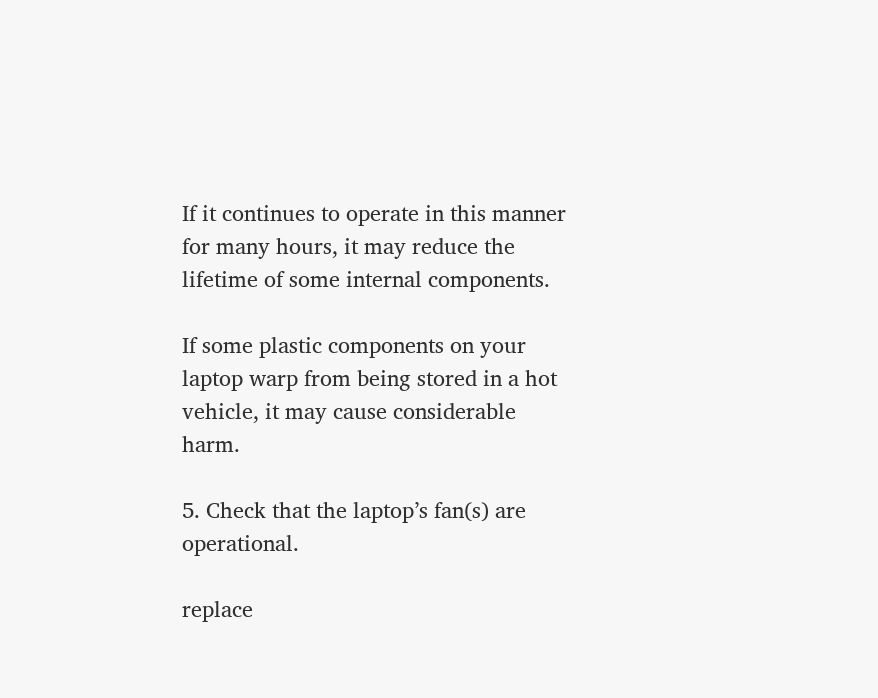If it continues to operate in this manner for many hours, it may reduce the lifetime of some internal components.

If some plastic components on your laptop warp from being stored in a hot vehicle, it may cause considerable harm.

5. Check that the laptop’s fan(s) are operational.

replace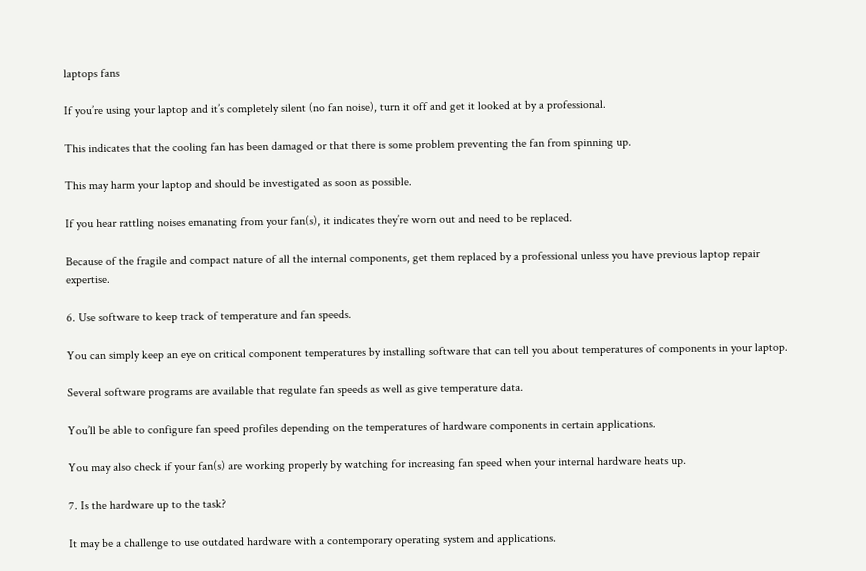laptops fans

If you’re using your laptop and it’s completely silent (no fan noise), turn it off and get it looked at by a professional.

This indicates that the cooling fan has been damaged or that there is some problem preventing the fan from spinning up.

This may harm your laptop and should be investigated as soon as possible.

If you hear rattling noises emanating from your fan(s), it indicates they’re worn out and need to be replaced.

Because of the fragile and compact nature of all the internal components, get them replaced by a professional unless you have previous laptop repair expertise.

6. Use software to keep track of temperature and fan speeds.

You can simply keep an eye on critical component temperatures by installing software that can tell you about temperatures of components in your laptop.

Several software programs are available that regulate fan speeds as well as give temperature data.

You’ll be able to configure fan speed profiles depending on the temperatures of hardware components in certain applications.

You may also check if your fan(s) are working properly by watching for increasing fan speed when your internal hardware heats up.

7. Is the hardware up to the task?

It may be a challenge to use outdated hardware with a contemporary operating system and applications.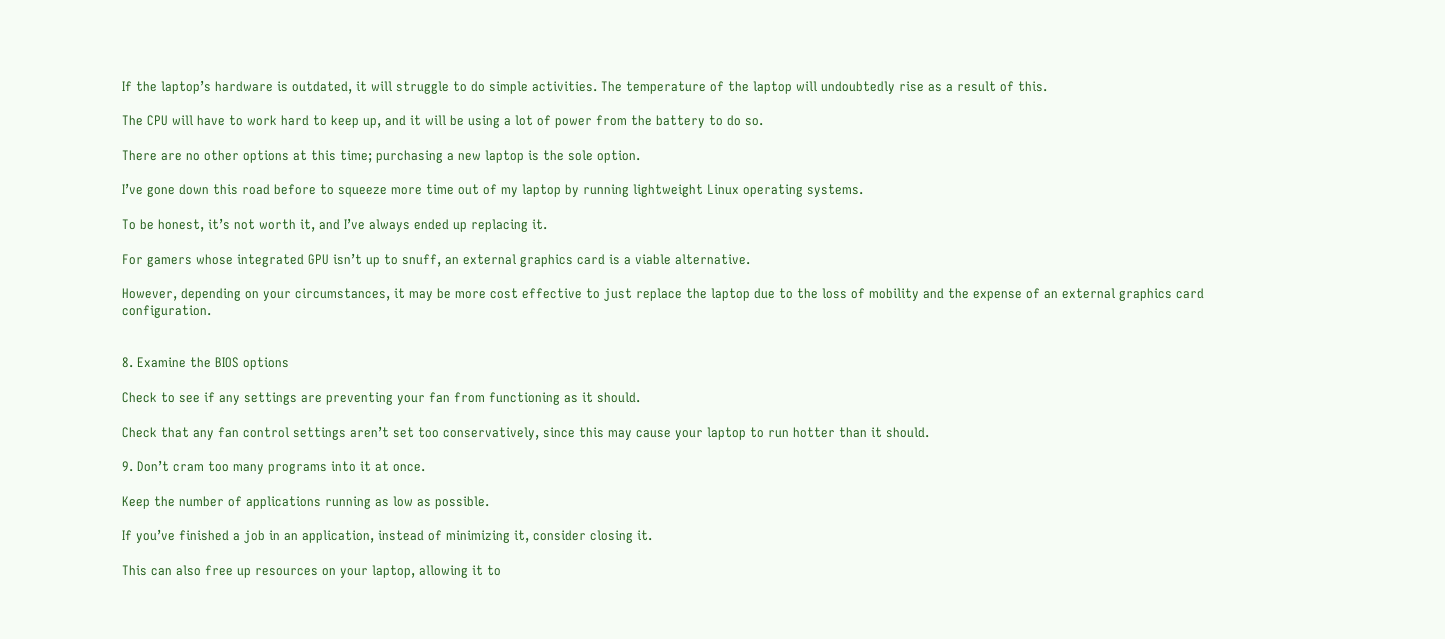If the laptop’s hardware is outdated, it will struggle to do simple activities. The temperature of the laptop will undoubtedly rise as a result of this.

The CPU will have to work hard to keep up, and it will be using a lot of power from the battery to do so.

There are no other options at this time; purchasing a new laptop is the sole option.

I’ve gone down this road before to squeeze more time out of my laptop by running lightweight Linux operating systems.

To be honest, it’s not worth it, and I’ve always ended up replacing it.

For gamers whose integrated GPU isn’t up to snuff, an external graphics card is a viable alternative.

However, depending on your circumstances, it may be more cost effective to just replace the laptop due to the loss of mobility and the expense of an external graphics card configuration.


8. Examine the BIOS options

Check to see if any settings are preventing your fan from functioning as it should.

Check that any fan control settings aren’t set too conservatively, since this may cause your laptop to run hotter than it should.

9. Don’t cram too many programs into it at once.

Keep the number of applications running as low as possible.

If you’ve finished a job in an application, instead of minimizing it, consider closing it.

This can also free up resources on your laptop, allowing it to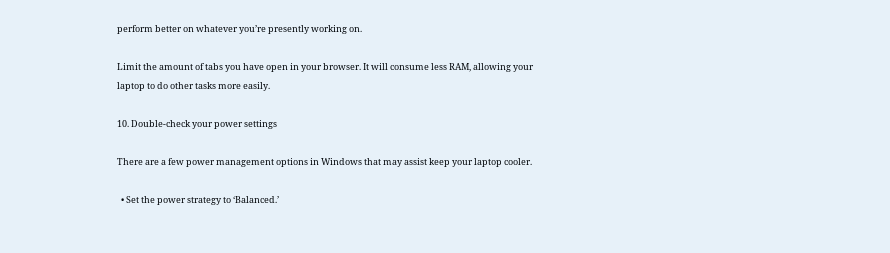perform better on whatever you’re presently working on.

Limit the amount of tabs you have open in your browser. It will consume less RAM, allowing your laptop to do other tasks more easily.

10. Double-check your power settings

There are a few power management options in Windows that may assist keep your laptop cooler.

  • Set the power strategy to ‘Balanced.’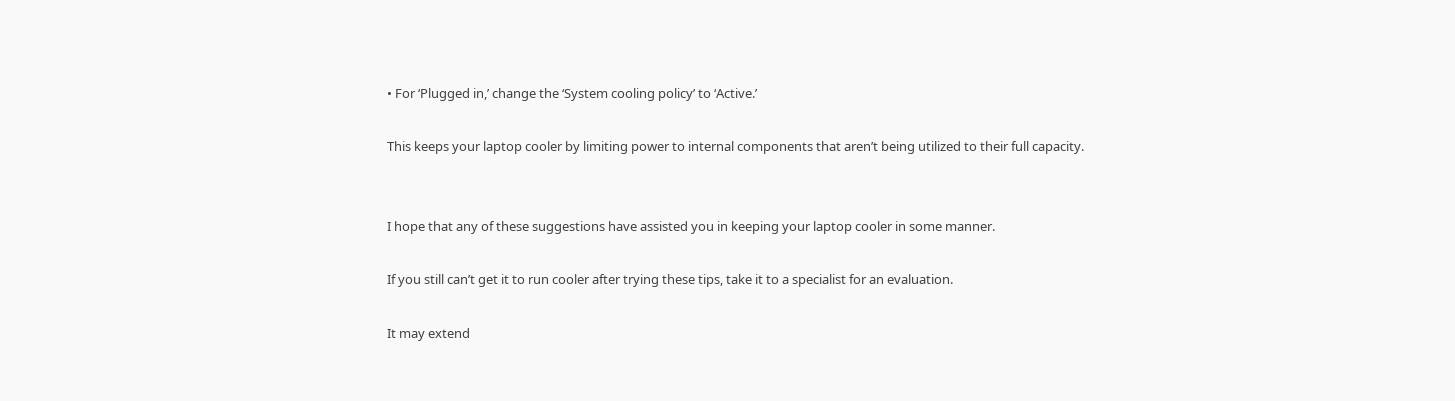• For ‘Plugged in,’ change the ‘System cooling policy’ to ‘Active.’

This keeps your laptop cooler by limiting power to internal components that aren’t being utilized to their full capacity.


I hope that any of these suggestions have assisted you in keeping your laptop cooler in some manner.

If you still can’t get it to run cooler after trying these tips, take it to a specialist for an evaluation.

It may extend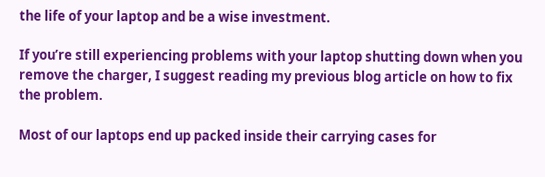the life of your laptop and be a wise investment.

If you’re still experiencing problems with your laptop shutting down when you remove the charger, I suggest reading my previous blog article on how to fix the problem.

Most of our laptops end up packed inside their carrying cases for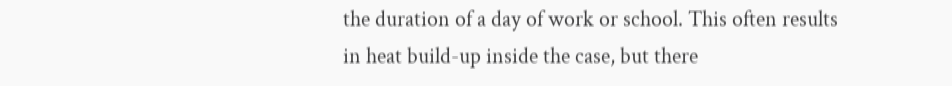the duration of a day of work or school. This often results in heat build-up inside the case, but there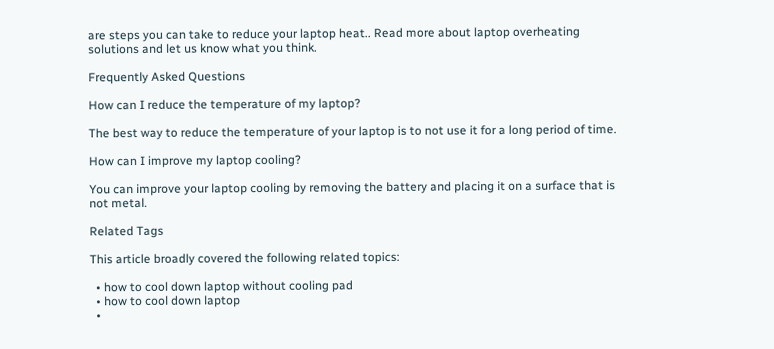are steps you can take to reduce your laptop heat.. Read more about laptop overheating solutions and let us know what you think.

Frequently Asked Questions

How can I reduce the temperature of my laptop?

The best way to reduce the temperature of your laptop is to not use it for a long period of time.

How can I improve my laptop cooling?

You can improve your laptop cooling by removing the battery and placing it on a surface that is not metal.

Related Tags

This article broadly covered the following related topics:

  • how to cool down laptop without cooling pad
  • how to cool down laptop
  •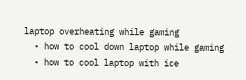laptop overheating while gaming
  • how to cool down laptop while gaming
  • how to cool laptop with ice